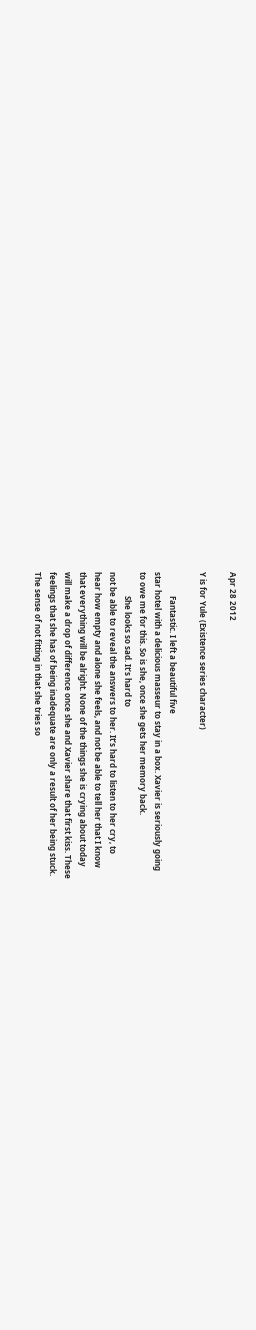Apr 28 2012

Y is for Yule (Existence series character)

            Fantastic. I left a beautiful five
star hotel with a delicious masseur to stay in a box. Xavier is seriously going
to owe me for this. So is she, once she gets her memory back.
            She looks so sad. It’s hard to
not be able to reveal the answers to her. It’s hard to listen to her cry, to
hear how empty and alone she feels, and not be able to tell her that I know
that everything will be alright. None of the things she is crying about today
will make a drop of difference once she and Xavier share that first kiss. These
feelings that she has of being inadequate are only a result of her being stuck.
The sense of not fitting in that she tries so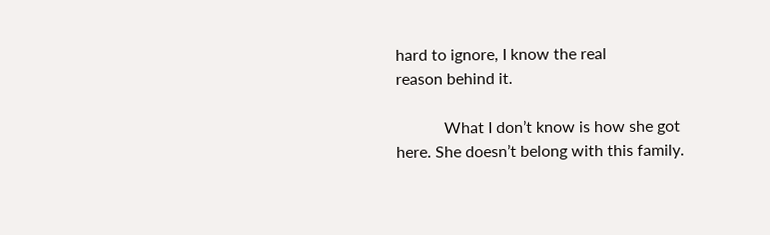hard to ignore, I know the real
reason behind it.

            What I don’t know is how she got
here. She doesn’t belong with this family.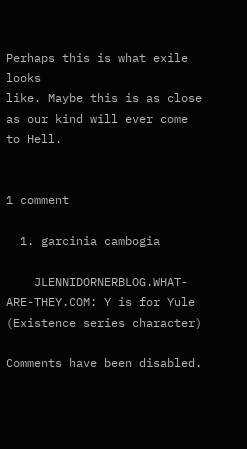Perhaps this is what exile looks
like. Maybe this is as close as our kind will ever come to Hell.


1 comment

  1. garcinia cambogia

    JLENNIDORNERBLOG.WHAT-ARE-THEY.COM: Y is for Yule (Existence series character)

Comments have been disabled.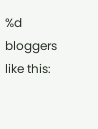%d bloggers like this: